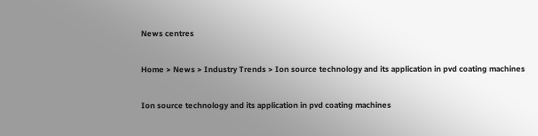News centres

Home > News > Industry Trends > Ion source technology and its application in pvd coating machines

Ion source technology and its application in pvd coating machines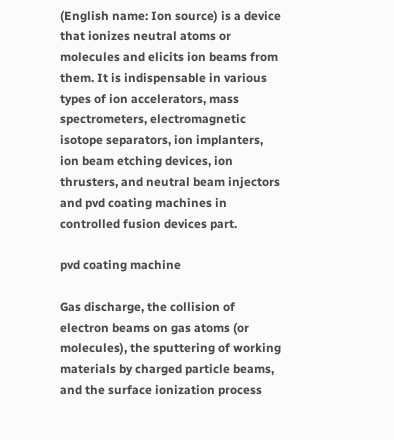(English name: Ion source) is a device that ionizes neutral atoms or molecules and elicits ion beams from them. It is indispensable in various types of ion accelerators, mass spectrometers, electromagnetic isotope separators, ion implanters, ion beam etching devices, ion thrusters, and neutral beam injectors and pvd coating machines in controlled fusion devices part.

pvd coating machine

Gas discharge, the collision of electron beams on gas atoms (or molecules), the sputtering of working materials by charged particle beams, and the surface ionization process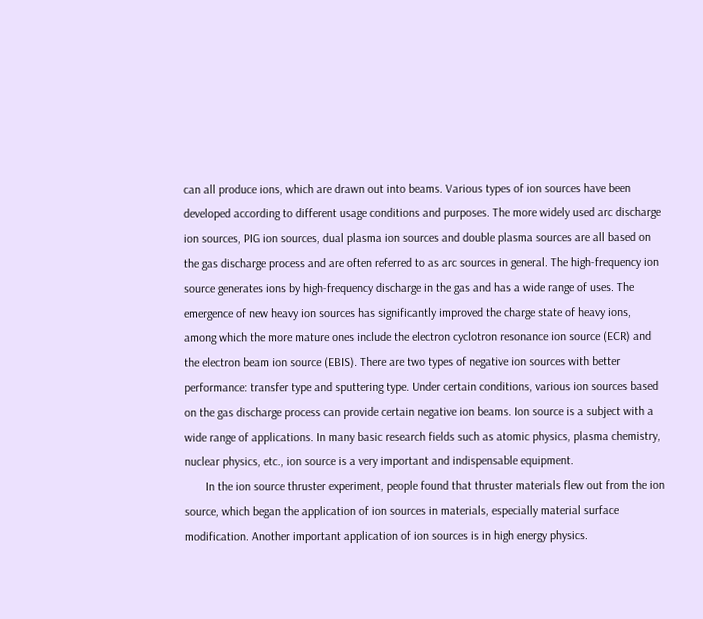can all produce ions, which are drawn out into beams. Various types of ion sources have been developed according to different usage conditions and purposes. The more widely used arc discharge ion sources, PIG ion sources, dual plasma ion sources and double plasma sources are all based on the gas discharge process and are often referred to as arc sources in general. The high-frequency ion source generates ions by high-frequency discharge in the gas and has a wide range of uses. The emergence of new heavy ion sources has significantly improved the charge state of heavy ions, among which the more mature ones include the electron cyclotron resonance ion source (ECR) and the electron beam ion source (EBIS). There are two types of negative ion sources with better performance: transfer type and sputtering type. Under certain conditions, various ion sources based on the gas discharge process can provide certain negative ion beams. Ion source is a subject with a wide range of applications. In many basic research fields such as atomic physics, plasma chemistry, nuclear physics, etc., ion source is a very important and indispensable equipment.
       In the ion source thruster experiment, people found that thruster materials flew out from the ion source, which began the application of ion sources in materials, especially material surface modification. Another important application of ion sources is in high energy physics.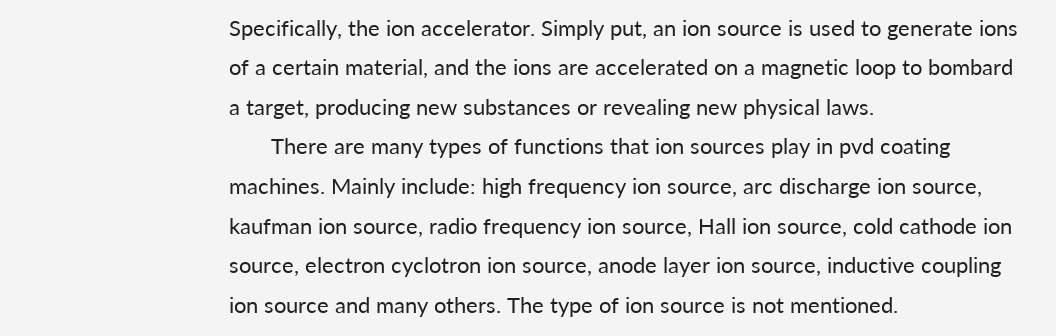Specifically, the ion accelerator. Simply put, an ion source is used to generate ions of a certain material, and the ions are accelerated on a magnetic loop to bombard a target, producing new substances or revealing new physical laws.
       There are many types of functions that ion sources play in pvd coating machines. Mainly include: high frequency ion source, arc discharge ion source, kaufman ion source, radio frequency ion source, Hall ion source, cold cathode ion source, electron cyclotron ion source, anode layer ion source, inductive coupling ion source and many others. The type of ion source is not mentioned.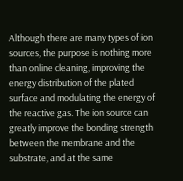Although there are many types of ion sources, the purpose is nothing more than online cleaning, improving the energy distribution of the plated surface and modulating the energy of the reactive gas. The ion source can greatly improve the bonding strength between the membrane and the substrate, and at the same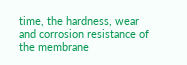time, the hardness, wear and corrosion resistance of the membrane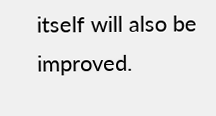itself will also be improved.